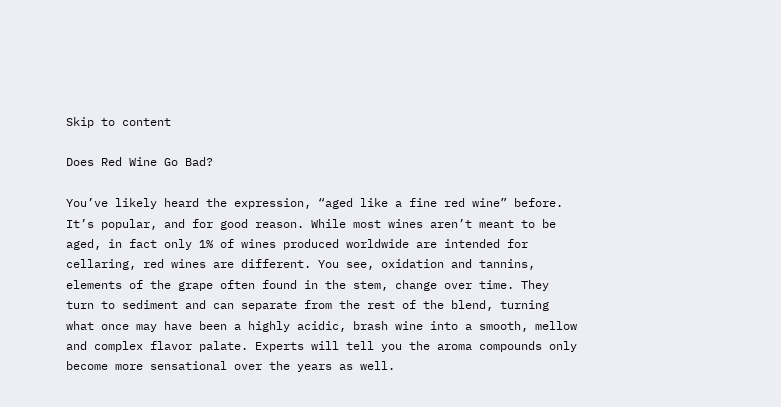Skip to content

Does Red Wine Go Bad?

You’ve likely heard the expression, “aged like a fine red wine” before. It’s popular, and for good reason. While most wines aren’t meant to be aged, in fact only 1% of wines produced worldwide are intended for cellaring, red wines are different. You see, oxidation and tannins, elements of the grape often found in the stem, change over time. They turn to sediment and can separate from the rest of the blend, turning what once may have been a highly acidic, brash wine into a smooth, mellow and complex flavor palate. Experts will tell you the aroma compounds only become more sensational over the years as well.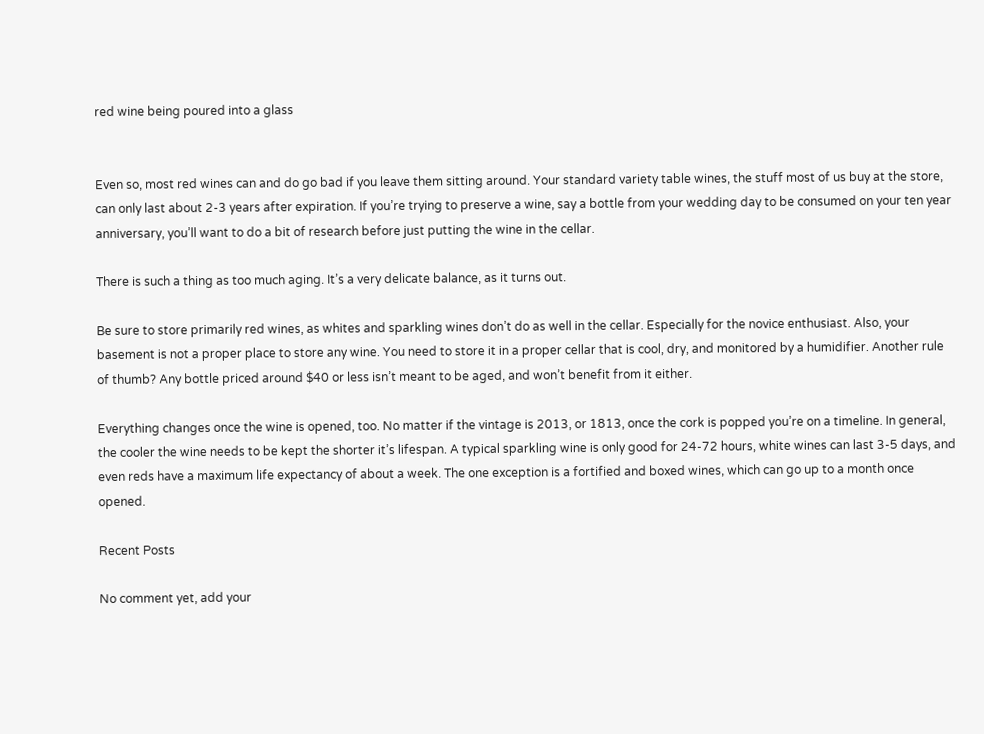red wine being poured into a glass


Even so, most red wines can and do go bad if you leave them sitting around. Your standard variety table wines, the stuff most of us buy at the store, can only last about 2-3 years after expiration. If you’re trying to preserve a wine, say a bottle from your wedding day to be consumed on your ten year anniversary, you’ll want to do a bit of research before just putting the wine in the cellar.

There is such a thing as too much aging. It’s a very delicate balance, as it turns out.

Be sure to store primarily red wines, as whites and sparkling wines don’t do as well in the cellar. Especially for the novice enthusiast. Also, your basement is not a proper place to store any wine. You need to store it in a proper cellar that is cool, dry, and monitored by a humidifier. Another rule of thumb? Any bottle priced around $40 or less isn’t meant to be aged, and won’t benefit from it either.

Everything changes once the wine is opened, too. No matter if the vintage is 2013, or 1813, once the cork is popped you’re on a timeline. In general, the cooler the wine needs to be kept the shorter it’s lifespan. A typical sparkling wine is only good for 24-72 hours, white wines can last 3-5 days, and even reds have a maximum life expectancy of about a week. The one exception is a fortified and boxed wines, which can go up to a month once opened.

Recent Posts

No comment yet, add your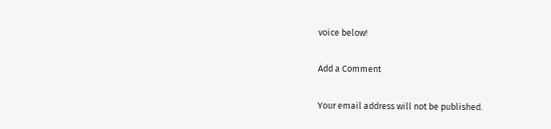voice below!

Add a Comment

Your email address will not be published.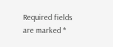Required fields are marked *